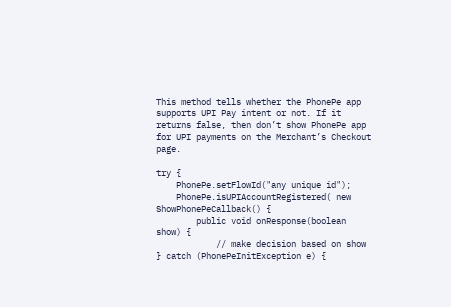This method tells whether the PhonePe app supports UPI Pay intent or not. If it returns false, then don’t show PhonePe app for UPI payments on the Merchant’s Checkout page.

try {
    PhonePe.setFlowId("any unique id");
    PhonePe.isUPIAccountRegistered( new ShowPhonePeCallback() {
        public void onResponse(boolean show) {
            // make decision based on show
} catch (PhonePeInitException e) {